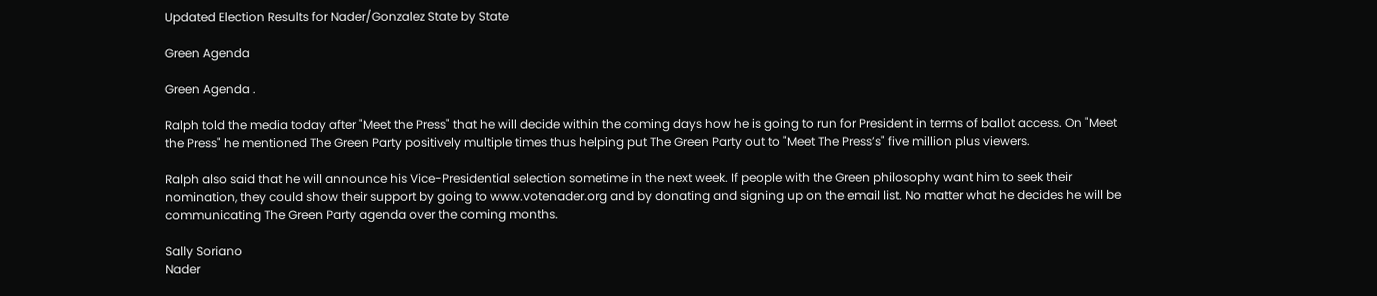Updated Election Results for Nader/Gonzalez State by State

Green Agenda

Green Agenda .

Ralph told the media today after "Meet the Press" that he will decide within the coming days how he is going to run for President in terms of ballot access. On "Meet the Press" he mentioned The Green Party positively multiple times thus helping put The Green Party out to "Meet The Press’s" five million plus viewers.

Ralph also said that he will announce his Vice-Presidential selection sometime in the next week. If people with the Green philosophy want him to seek their nomination, they could show their support by going to www.votenader.org and by donating and signing up on the email list. No matter what he decides he will be communicating The Green Party agenda over the coming months.

Sally Soriano
Nader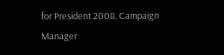for President 2008, Campaign Manager